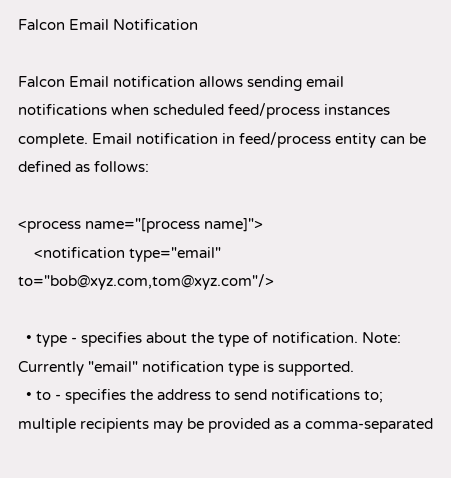Falcon Email Notification

Falcon Email notification allows sending email notifications when scheduled feed/process instances complete. Email notification in feed/process entity can be defined as follows:

<process name="[process name]">
    <notification type="email" to="bob@xyz.com,tom@xyz.com"/>

  • type - specifies about the type of notification. Note: Currently "email" notification type is supported.
  • to - specifies the address to send notifications to; multiple recipients may be provided as a comma-separated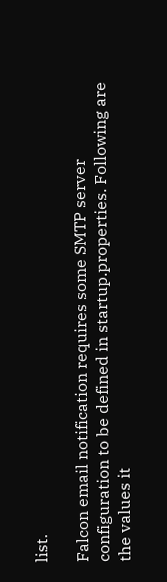list.

Falcon email notification requires some SMTP server configuration to be defined in startup.properties. Following are the values it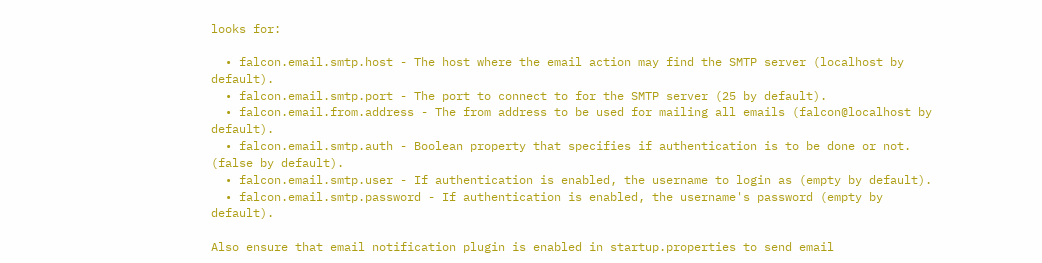looks for:

  • falcon.email.smtp.host - The host where the email action may find the SMTP server (localhost by default).
  • falcon.email.smtp.port - The port to connect to for the SMTP server (25 by default).
  • falcon.email.from.address - The from address to be used for mailing all emails (falcon@localhost by default).
  • falcon.email.smtp.auth - Boolean property that specifies if authentication is to be done or not. (false by default).
  • falcon.email.smtp.user - If authentication is enabled, the username to login as (empty by default).
  • falcon.email.smtp.password - If authentication is enabled, the username's password (empty by default).

Also ensure that email notification plugin is enabled in startup.properties to send email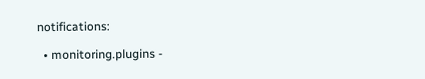notifications:

  • monitoring.plugins -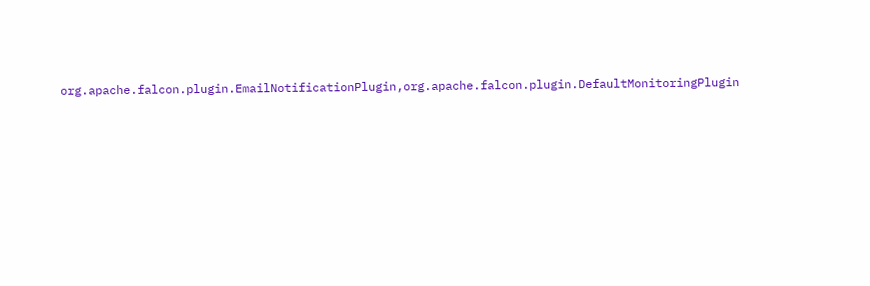org.apache.falcon.plugin.EmailNotificationPlugin,org.apache.falcon.plugin.DefaultMonitoringPlugin